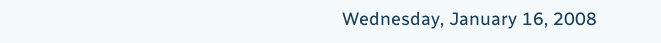Wednesday, January 16, 2008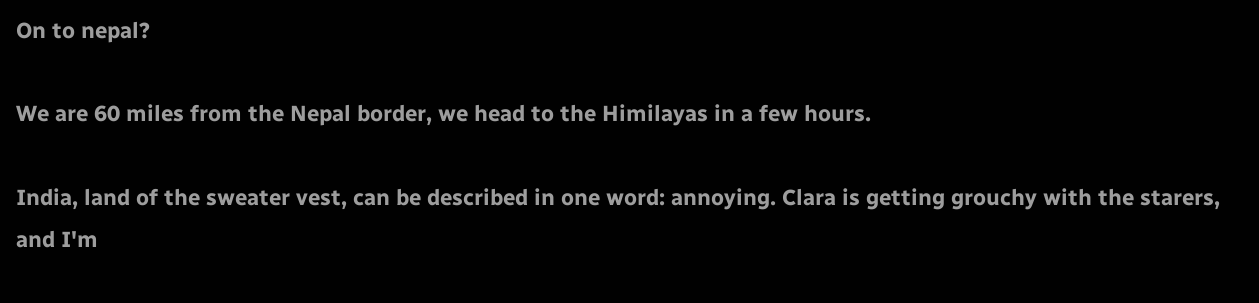On to nepal?

We are 60 miles from the Nepal border, we head to the Himilayas in a few hours.

India, land of the sweater vest, can be described in one word: annoying. Clara is getting grouchy with the starers, and I'm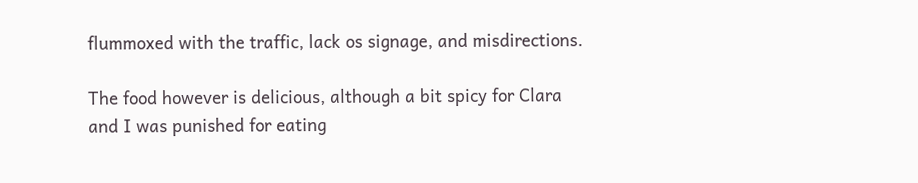flummoxed with the traffic, lack os signage, and misdirections.

The food however is delicious, although a bit spicy for Clara and I was punished for eating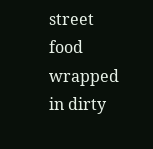street food wrapped in dirty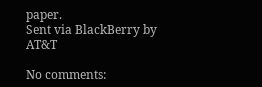paper.
Sent via BlackBerry by AT&T

No comments: